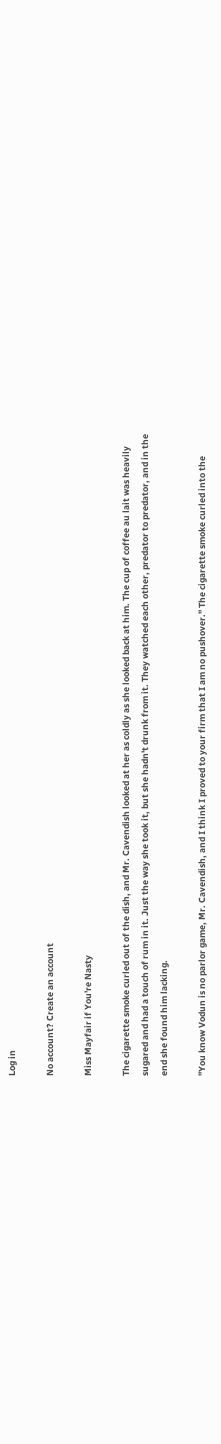Log in

No account? Create an account

Miss Mayfair if You're Nasty

The cigarette smoke curled out of the dish, and Mr. Cavendish looked at her as coldly as she looked back at him. The cup of coffee au lait was heavily sugared and had a touch of rum in it. Just the way she took it, but she hadn't drunk from it. They watched each other, predator to predator, and in the end she found him lacking.

"You know Vodun is no parlor game, Mr. Cavendish, and I think I proved to your firm that I am no pushover." The cigarette smoke curled into the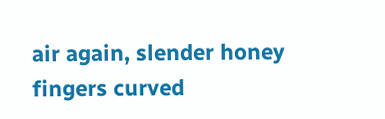air again, slender honey fingers curved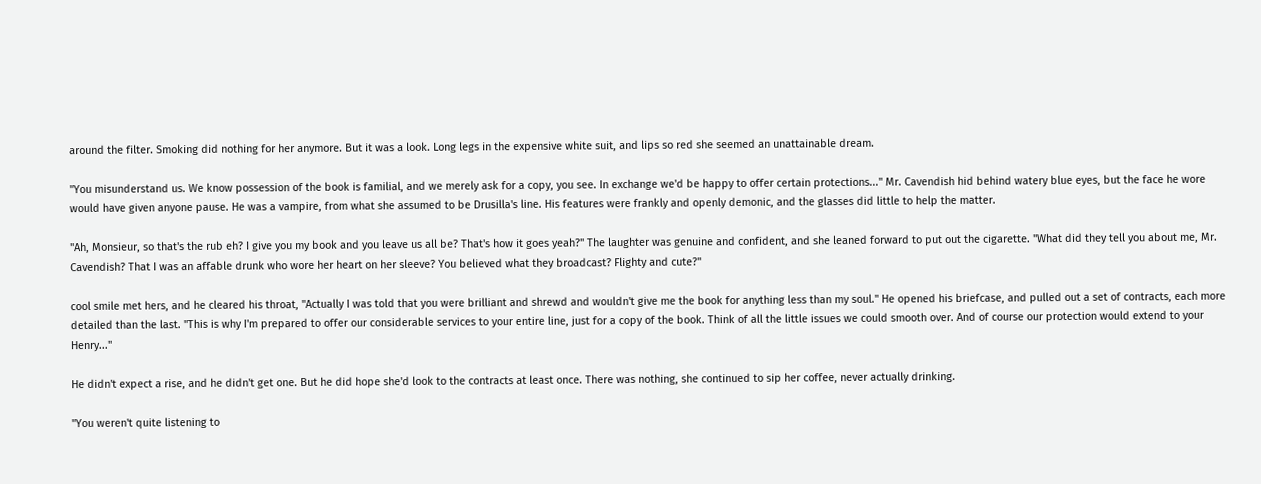around the filter. Smoking did nothing for her anymore. But it was a look. Long legs in the expensive white suit, and lips so red she seemed an unattainable dream.

"You misunderstand us. We know possession of the book is familial, and we merely ask for a copy, you see. In exchange we'd be happy to offer certain protections..." Mr. Cavendish hid behind watery blue eyes, but the face he wore would have given anyone pause. He was a vampire, from what she assumed to be Drusilla's line. His features were frankly and openly demonic, and the glasses did little to help the matter.

"Ah, Monsieur, so that's the rub eh? I give you my book and you leave us all be? That's how it goes yeah?" The laughter was genuine and confident, and she leaned forward to put out the cigarette. "What did they tell you about me, Mr. Cavendish? That I was an affable drunk who wore her heart on her sleeve? You believed what they broadcast? Flighty and cute?"

cool smile met hers, and he cleared his throat, "Actually I was told that you were brilliant and shrewd and wouldn't give me the book for anything less than my soul." He opened his briefcase, and pulled out a set of contracts, each more detailed than the last. "This is why I'm prepared to offer our considerable services to your entire line, just for a copy of the book. Think of all the little issues we could smooth over. And of course our protection would extend to your Henry..."

He didn't expect a rise, and he didn't get one. But he did hope she'd look to the contracts at least once. There was nothing, she continued to sip her coffee, never actually drinking.

"You weren't quite listening to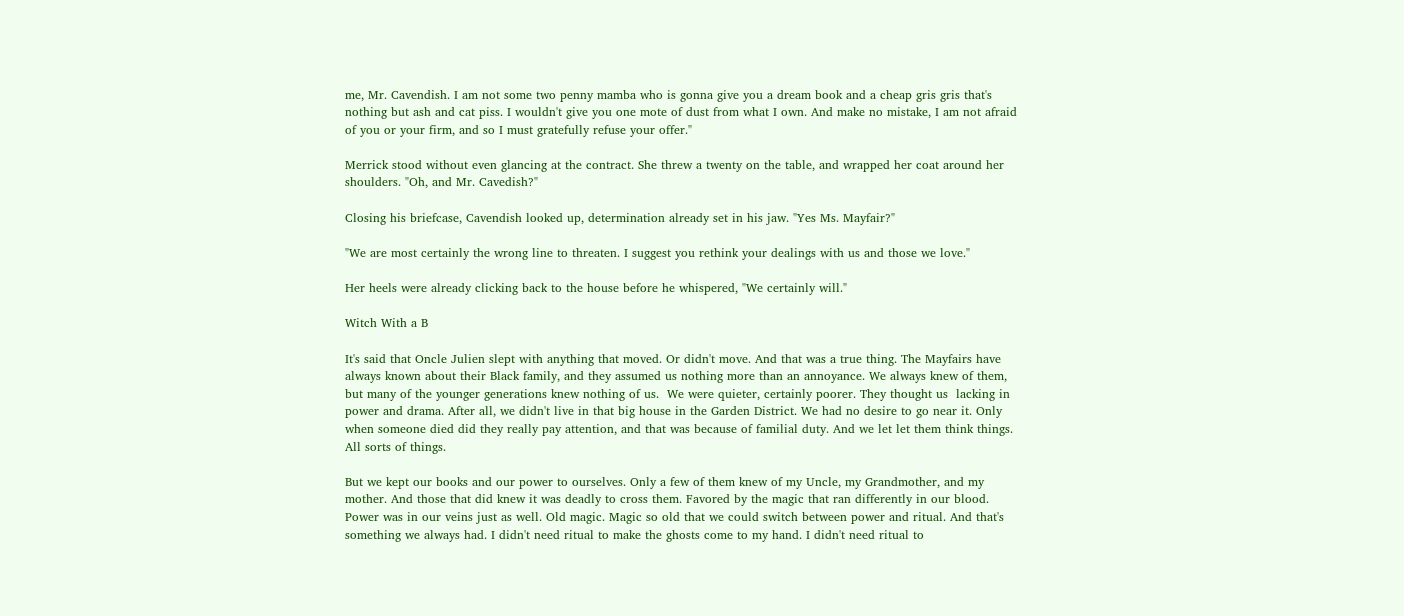me, Mr. Cavendish. I am not some two penny mamba who is gonna give you a dream book and a cheap gris gris that's nothing but ash and cat piss. I wouldn't give you one mote of dust from what I own. And make no mistake, I am not afraid of you or your firm, and so I must gratefully refuse your offer."

Merrick stood without even glancing at the contract. She threw a twenty on the table, and wrapped her coat around her shoulders. "Oh, and Mr. Cavedish?"

Closing his briefcase, Cavendish looked up, determination already set in his jaw. "Yes Ms. Mayfair?"

"We are most certainly the wrong line to threaten. I suggest you rethink your dealings with us and those we love."

Her heels were already clicking back to the house before he whispered, "We certainly will."

Witch With a B

It's said that Oncle Julien slept with anything that moved. Or didn't move. And that was a true thing. The Mayfairs have always known about their Black family, and they assumed us nothing more than an annoyance. We always knew of them, but many of the younger generations knew nothing of us.  We were quieter, certainly poorer. They thought us  lacking in power and drama. After all, we didn't live in that big house in the Garden District. We had no desire to go near it. Only when someone died did they really pay attention, and that was because of familial duty. And we let let them think things. All sorts of things.

But we kept our books and our power to ourselves. Only a few of them knew of my Uncle, my Grandmother, and my mother. And those that did knew it was deadly to cross them. Favored by the magic that ran differently in our blood. Power was in our veins just as well. Old magic. Magic so old that we could switch between power and ritual. And that's something we always had. I didn't need ritual to make the ghosts come to my hand. I didn't need ritual to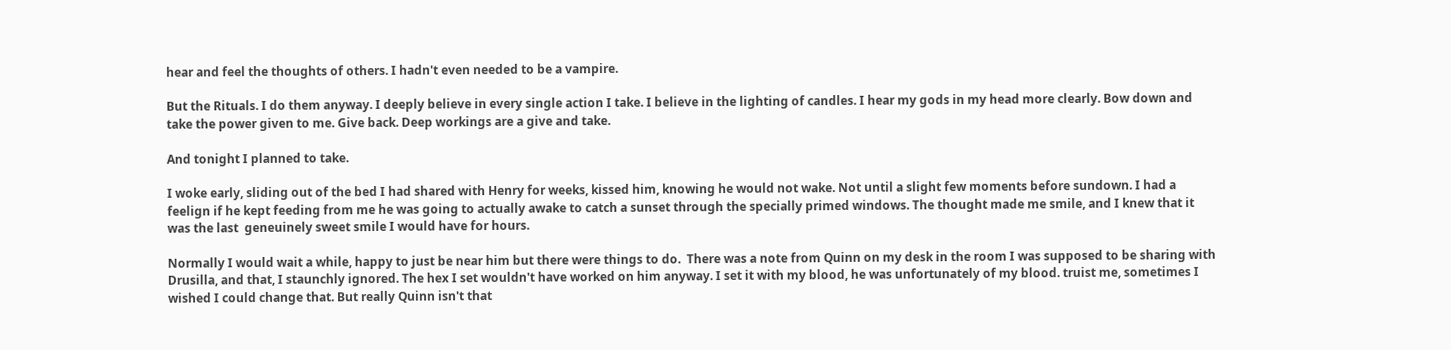hear and feel the thoughts of others. I hadn't even needed to be a vampire.

But the Rituals. I do them anyway. I deeply believe in every single action I take. I believe in the lighting of candles. I hear my gods in my head more clearly. Bow down and take the power given to me. Give back. Deep workings are a give and take.

And tonight I planned to take.

I woke early, sliding out of the bed I had shared with Henry for weeks, kissed him, knowing he would not wake. Not until a slight few moments before sundown. I had a feelign if he kept feeding from me he was going to actually awake to catch a sunset through the specially primed windows. The thought made me smile, and I knew that it was the last  geneuinely sweet smile I would have for hours.

Normally I would wait a while, happy to just be near him but there were things to do.  There was a note from Quinn on my desk in the room I was supposed to be sharing with Drusilla, and that, I staunchly ignored. The hex I set wouldn't have worked on him anyway. I set it with my blood, he was unfortunately of my blood. truist me, sometimes I wished I could change that. But really Quinn isn't that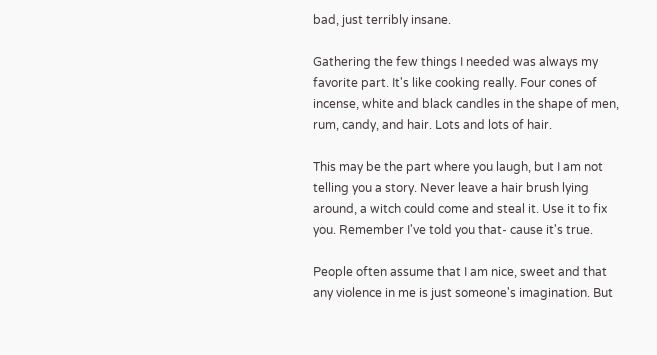bad, just terribly insane.

Gathering the few things I needed was always my favorite part. It's like cooking really. Four cones of incense, white and black candles in the shape of men, rum, candy, and hair. Lots and lots of hair.

This may be the part where you laugh, but I am not telling you a story. Never leave a hair brush lying around, a witch could come and steal it. Use it to fix you. Remember I've told you that- cause it's true.

People often assume that I am nice, sweet and that any violence in me is just someone's imagination. But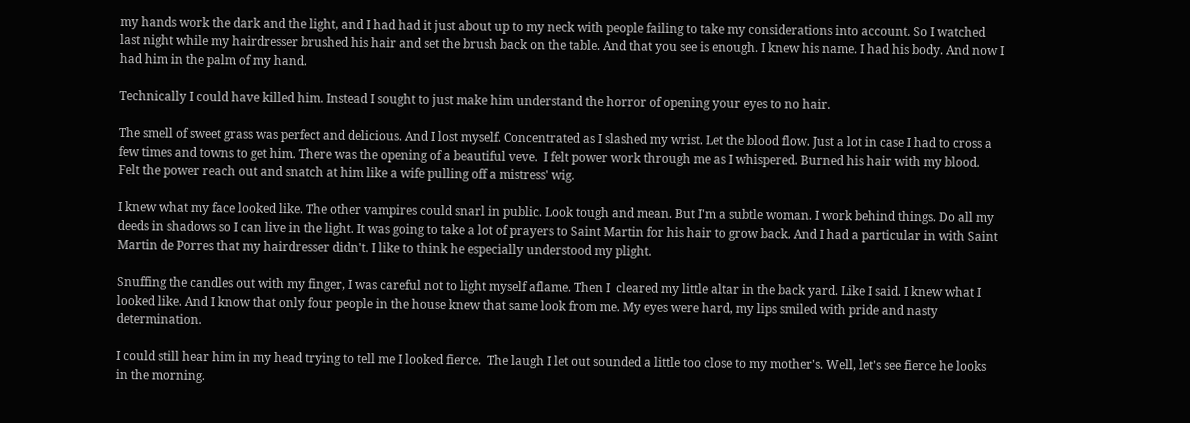my hands work the dark and the light, and I had had it just about up to my neck with people failing to take my considerations into account. So I watched last night while my hairdresser brushed his hair and set the brush back on the table. And that you see is enough. I knew his name. I had his body. And now I had him in the palm of my hand.

Technically I could have killed him. Instead I sought to just make him understand the horror of opening your eyes to no hair.

The smell of sweet grass was perfect and delicious. And I lost myself. Concentrated as I slashed my wrist. Let the blood flow. Just a lot in case I had to cross a few times and towns to get him. There was the opening of a beautiful veve.  I felt power work through me as I whispered. Burned his hair with my blood. Felt the power reach out and snatch at him like a wife pulling off a mistress' wig.

I knew what my face looked like. The other vampires could snarl in public. Look tough and mean. But I'm a subtle woman. I work behind things. Do all my deeds in shadows so I can live in the light. It was going to take a lot of prayers to Saint Martin for his hair to grow back. And I had a particular in with Saint Martin de Porres that my hairdresser didn't. I like to think he especially understood my plight.

Snuffing the candles out with my finger, I was careful not to light myself aflame. Then I  cleared my little altar in the back yard. Like I said. I knew what I looked like. And I know that only four people in the house knew that same look from me. My eyes were hard, my lips smiled with pride and nasty determination.

I could still hear him in my head trying to tell me I looked fierce.  The laugh I let out sounded a little too close to my mother's. Well, let's see fierce he looks in the morning.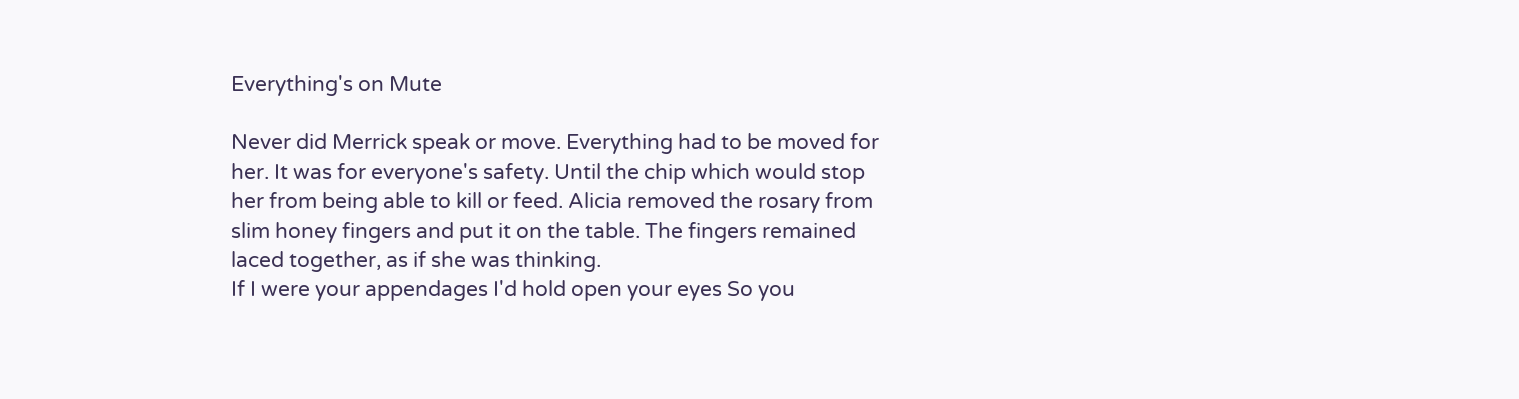Everything's on Mute

Never did Merrick speak or move. Everything had to be moved for her. It was for everyone's safety. Until the chip which would stop her from being able to kill or feed. Alicia removed the rosary from slim honey fingers and put it on the table. The fingers remained laced together, as if she was thinking.
If I were your appendages I'd hold open your eyes So you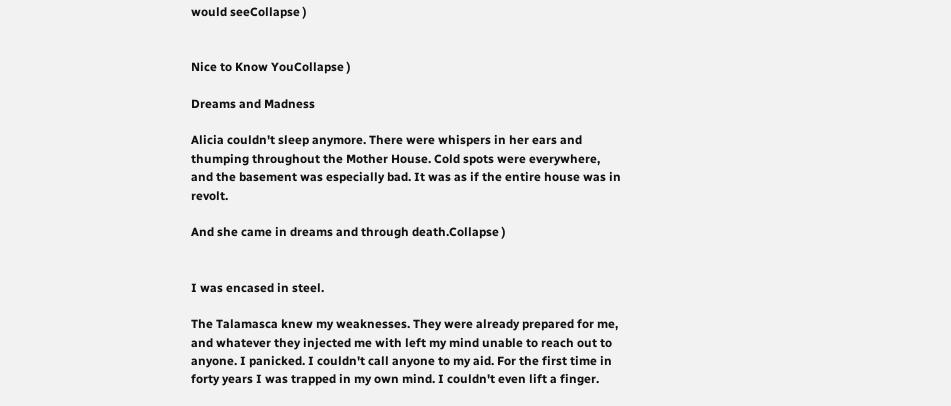would seeCollapse )


Nice to Know YouCollapse )

Dreams and Madness

Alicia couldn't sleep anymore. There were whispers in her ears and thumping throughout the Mother House. Cold spots were everywhere, and the basement was especially bad. It was as if the entire house was in revolt.

And she came in dreams and through death.Collapse )


I was encased in steel.

The Talamasca knew my weaknesses. They were already prepared for me, and whatever they injected me with left my mind unable to reach out to anyone. I panicked. I couldn't call anyone to my aid. For the first time in forty years I was trapped in my own mind. I couldn't even lift a finger.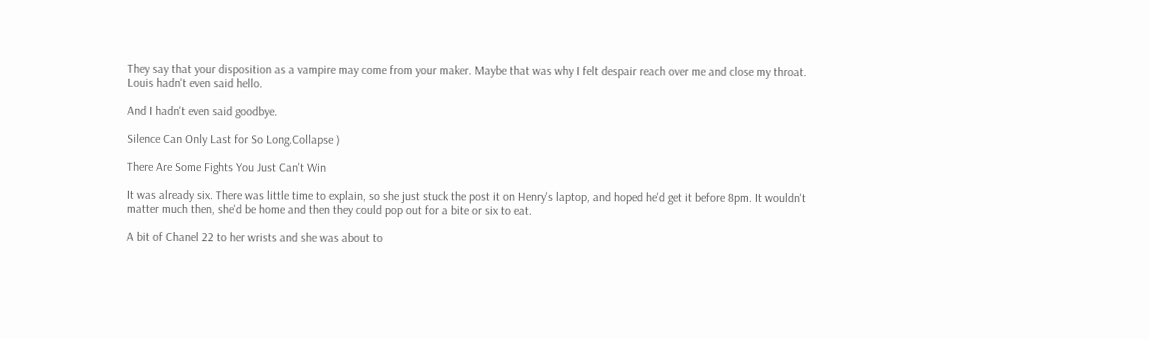They say that your disposition as a vampire may come from your maker. Maybe that was why I felt despair reach over me and close my throat. Louis hadn't even said hello.

And I hadn't even said goodbye.

Silence Can Only Last for So Long.Collapse )

There Are Some Fights You Just Can't Win

It was already six. There was little time to explain, so she just stuck the post it on Henry's laptop, and hoped he'd get it before 8pm. It wouldn't matter much then, she'd be home and then they could pop out for a bite or six to eat.

A bit of Chanel 22 to her wrists and she was about to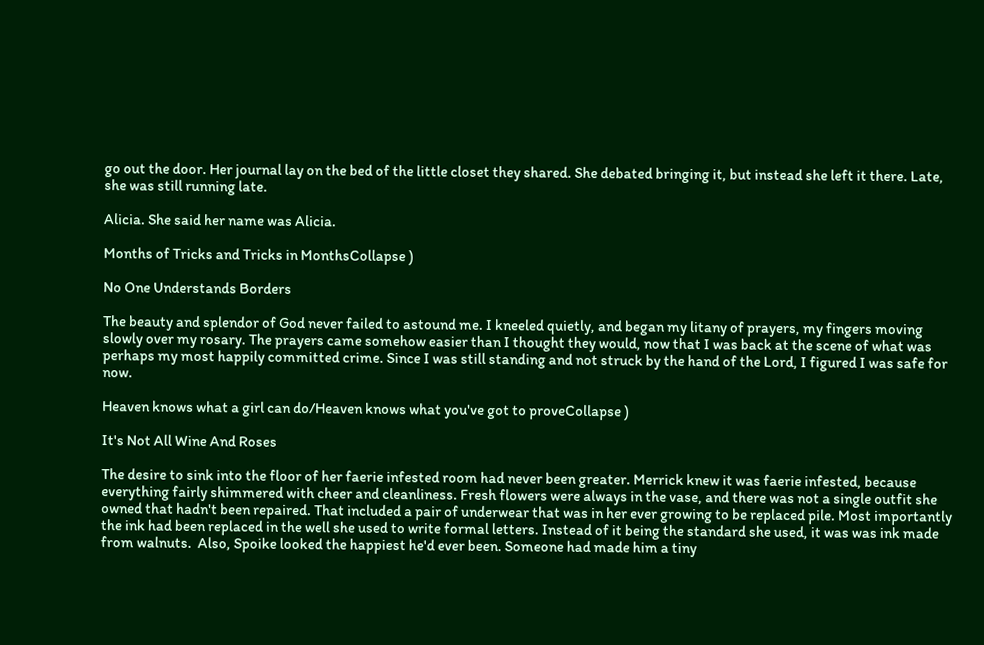go out the door. Her journal lay on the bed of the little closet they shared. She debated bringing it, but instead she left it there. Late, she was still running late.

Alicia. She said her name was Alicia.

Months of Tricks and Tricks in MonthsCollapse )

No One Understands Borders

The beauty and splendor of God never failed to astound me. I kneeled quietly, and began my litany of prayers, my fingers moving slowly over my rosary. The prayers came somehow easier than I thought they would, now that I was back at the scene of what was perhaps my most happily committed crime. Since I was still standing and not struck by the hand of the Lord, I figured I was safe for now.

Heaven knows what a girl can do/Heaven knows what you've got to proveCollapse )

It's Not All Wine And Roses

The desire to sink into the floor of her faerie infested room had never been greater. Merrick knew it was faerie infested, because everything fairly shimmered with cheer and cleanliness. Fresh flowers were always in the vase, and there was not a single outfit she owned that hadn't been repaired. That included a pair of underwear that was in her ever growing to be replaced pile. Most importantly the ink had been replaced in the well she used to write formal letters. Instead of it being the standard she used, it was was ink made from walnuts.  Also, Spoike looked the happiest he'd ever been. Someone had made him a tiny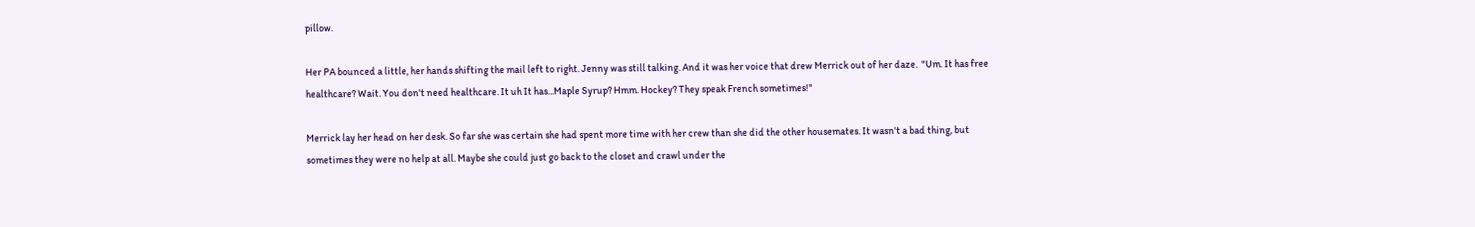pillow.

Her PA bounced a little, her hands shifting the mail left to right. Jenny was still talking. And it was her voice that drew Merrick out of her daze.  "Um. It has free healthcare? Wait. You don't need healthcare. It uh It has...Maple Syrup? Hmm. Hockey? They speak French sometimes!"

Merrick lay her head on her desk. So far she was certain she had spent more time with her crew than she did the other housemates. It wasn't a bad thing, but sometimes they were no help at all. Maybe she could just go back to the closet and crawl under the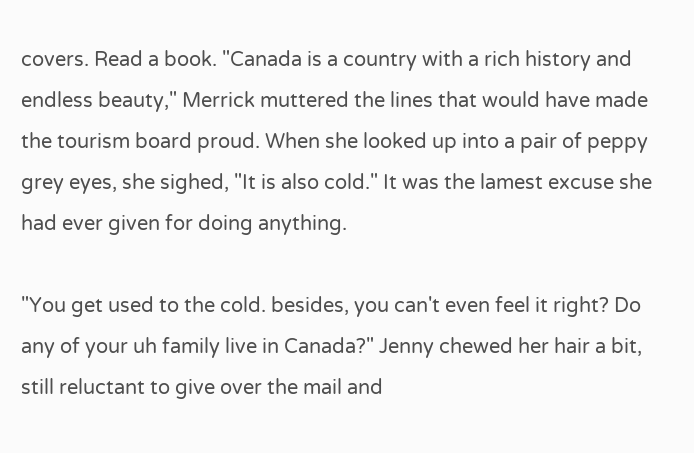covers. Read a book. "Canada is a country with a rich history and endless beauty," Merrick muttered the lines that would have made the tourism board proud. When she looked up into a pair of peppy grey eyes, she sighed, "It is also cold." It was the lamest excuse she had ever given for doing anything.

"You get used to the cold. besides, you can't even feel it right? Do any of your uh family live in Canada?" Jenny chewed her hair a bit, still reluctant to give over the mail and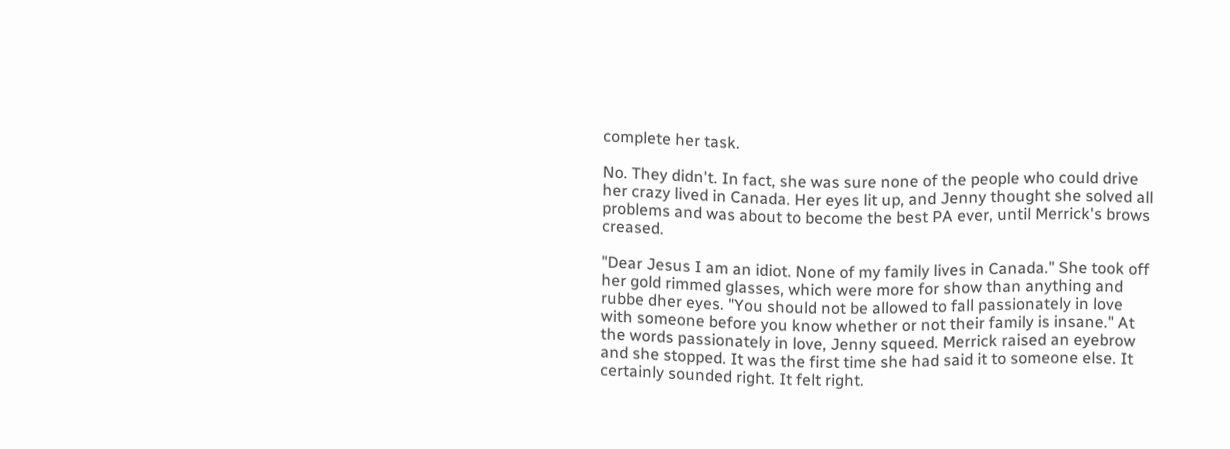complete her task.

No. They didn't. In fact, she was sure none of the people who could drive her crazy lived in Canada. Her eyes lit up, and Jenny thought she solved all problems and was about to become the best PA ever, until Merrick's brows creased.

"Dear Jesus I am an idiot. None of my family lives in Canada." She took off her gold rimmed glasses, which were more for show than anything and rubbe dher eyes. "You should not be allowed to fall passionately in love with someone before you know whether or not their family is insane." At the words passionately in love, Jenny squeed. Merrick raised an eyebrow and she stopped. It was the first time she had said it to someone else. It certainly sounded right. It felt right.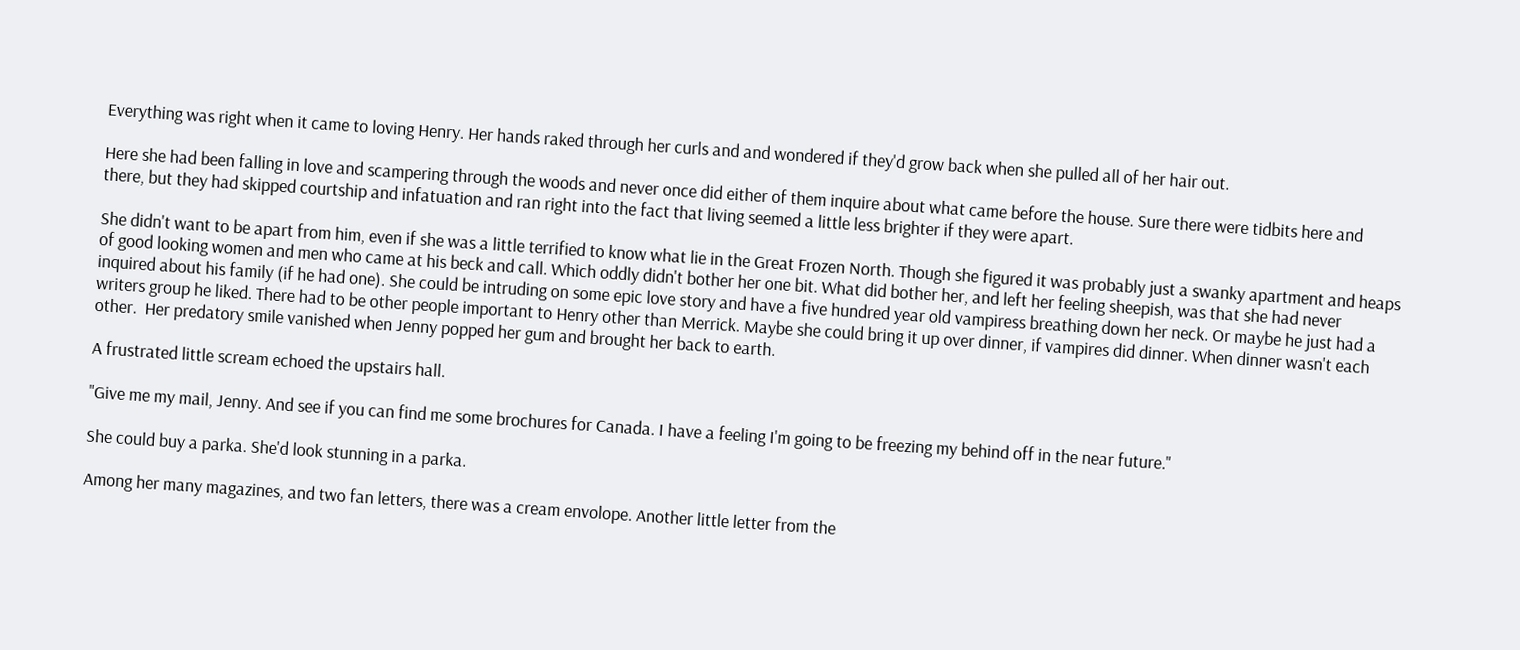Everything was right when it came to loving Henry. Her hands raked through her curls and and wondered if they'd grow back when she pulled all of her hair out.

Here she had been falling in love and scampering through the woods and never once did either of them inquire about what came before the house. Sure there were tidbits here and there, but they had skipped courtship and infatuation and ran right into the fact that living seemed a little less brighter if they were apart.

She didn't want to be apart from him, even if she was a little terrified to know what lie in the Great Frozen North. Though she figured it was probably just a swanky apartment and heaps of good looking women and men who came at his beck and call. Which oddly didn't bother her one bit. What did bother her, and left her feeling sheepish, was that she had never inquired about his family (if he had one). She could be intruding on some epic love story and have a five hundred year old vampiress breathing down her neck. Or maybe he just had a writers group he liked. There had to be other people important to Henry other than Merrick. Maybe she could bring it up over dinner, if vampires did dinner. When dinner wasn't each other.  Her predatory smile vanished when Jenny popped her gum and brought her back to earth.

A frustrated little scream echoed the upstairs hall.

"Give me my mail, Jenny. And see if you can find me some brochures for Canada. I have a feeling I'm going to be freezing my behind off in the near future."

She could buy a parka. She'd look stunning in a parka.

Among her many magazines, and two fan letters, there was a cream envolope. Another little letter from the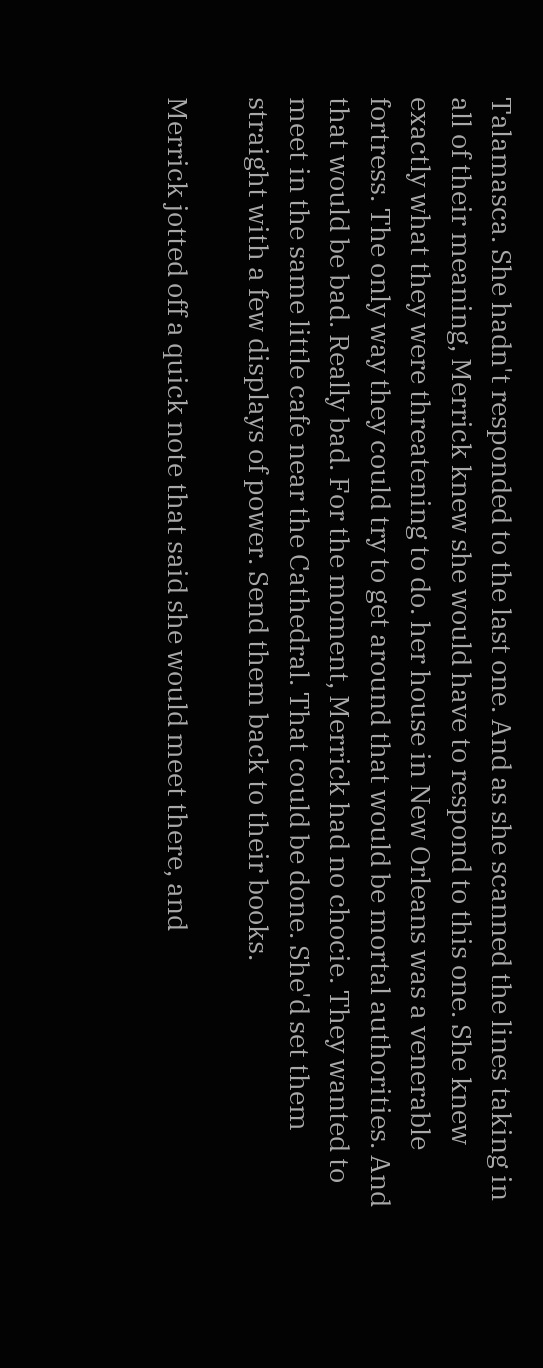Talamasca. She hadn't responded to the last one. And as she scanned the lines taking in all of their meaning, Merrick knew she would have to respond to this one. She knew exactly what they were threatening to do. her house in New Orleans was a venerable fortress. The only way they could try to get around that would be mortal authorities. And that would be bad. Really bad. For the moment, Merrick had no chocie. They wanted to meet in the same little cafe near the Cathedral. That could be done. She'd set them straight with a few displays of power. Send them back to their books.

Merrick jotted off a quick note that said she would meet there, and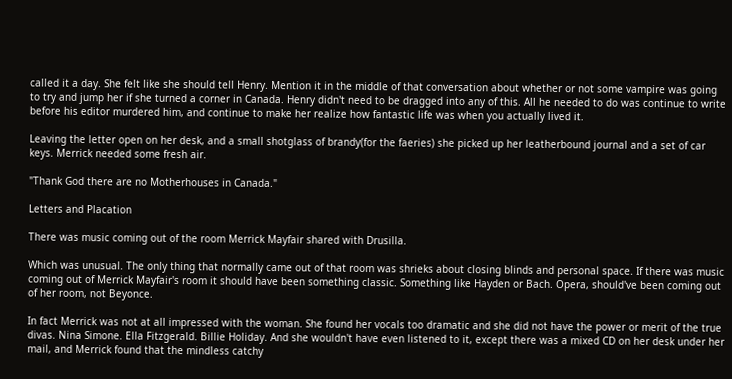called it a day. She felt like she should tell Henry. Mention it in the middle of that conversation about whether or not some vampire was going to try and jump her if she turned a corner in Canada. Henry didn't need to be dragged into any of this. All he needed to do was continue to write before his editor murdered him, and continue to make her realize how fantastic life was when you actually lived it.

Leaving the letter open on her desk, and a small shotglass of brandy(for the faeries) she picked up her leatherbound journal and a set of car keys. Merrick needed some fresh air.

"Thank God there are no Motherhouses in Canada."

Letters and Placation

There was music coming out of the room Merrick Mayfair shared with Drusilla.

Which was unusual. The only thing that normally came out of that room was shrieks about closing blinds and personal space. If there was music coming out of Merrick Mayfair's room it should have been something classic. Something like Hayden or Bach. Opera, should've been coming out of her room, not Beyonce.

In fact Merrick was not at all impressed with the woman. She found her vocals too dramatic and she did not have the power or merit of the true divas. Nina Simone. Ella Fitzgerald. Billie Holiday. And she wouldn't have even listened to it, except there was a mixed CD on her desk under her mail, and Merrick found that the mindless catchy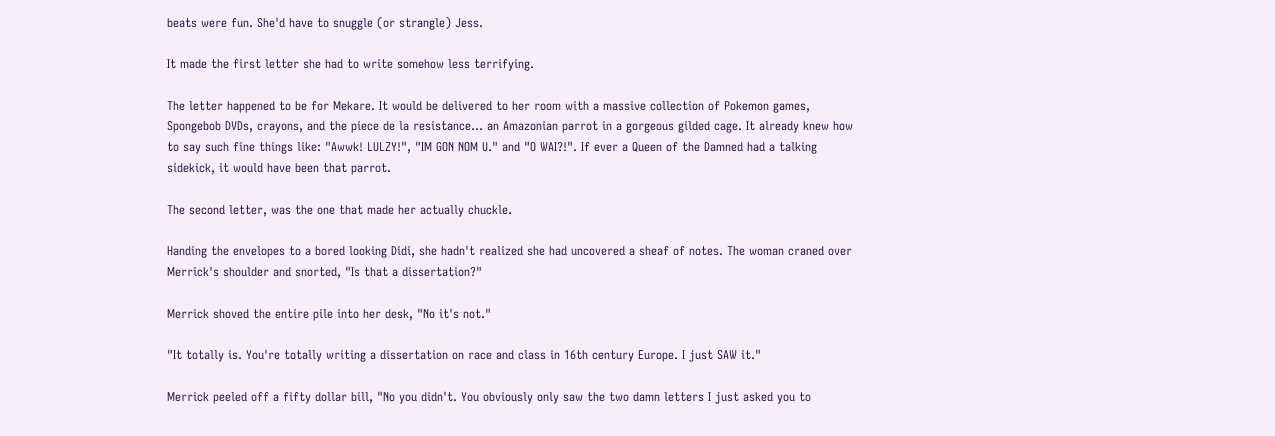beats were fun. She'd have to snuggle (or strangle) Jess.

It made the first letter she had to write somehow less terrifying.

The letter happened to be for Mekare. It would be delivered to her room with a massive collection of Pokemon games, Spongebob DVDs, crayons, and the piece de la resistance... an Amazonian parrot in a gorgeous gilded cage. It already knew how to say such fine things like: "Awwk! LULZY!", "IM GON NOM U." and "O WAI?!". If ever a Queen of the Damned had a talking sidekick, it would have been that parrot.

The second letter, was the one that made her actually chuckle.

Handing the envelopes to a bored looking Didi, she hadn't realized she had uncovered a sheaf of notes. The woman craned over Merrick's shoulder and snorted, "Is that a dissertation?"

Merrick shoved the entire pile into her desk, "No it's not."

"It totally is. You're totally writing a dissertation on race and class in 16th century Europe. I just SAW it."

Merrick peeled off a fifty dollar bill, "No you didn't. You obviously only saw the two damn letters I just asked you to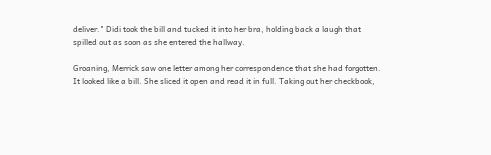deliver." Didi took the bill and tucked it into her bra, holding back a laugh that spilled out as soon as she entered the hallway.

Groaning, Merrick saw one letter among her correspondence that she had forgotten. It looked like a bill. She sliced it open and read it in full. Taking out her checkbook,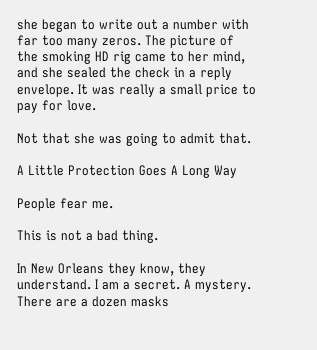she began to write out a number with far too many zeros. The picture of the smoking HD rig came to her mind, and she sealed the check in a reply envelope. It was really a small price to pay for love.

Not that she was going to admit that.

A Little Protection Goes A Long Way

People fear me.

This is not a bad thing.

In New Orleans they know, they understand. I am a secret. A mystery. There are a dozen masks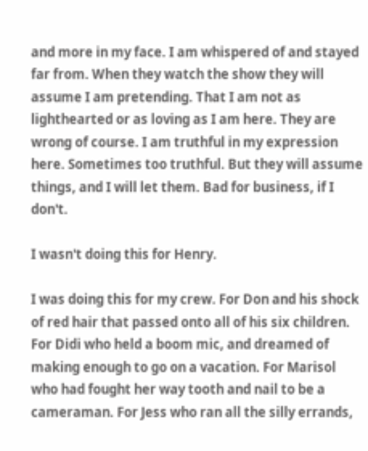and more in my face. I am whispered of and stayed far from. When they watch the show they will assume I am pretending. That I am not as lighthearted or as loving as I am here. They are wrong of course. I am truthful in my expression here. Sometimes too truthful. But they will assume things, and I will let them. Bad for business, if I don't.

I wasn't doing this for Henry.

I was doing this for my crew. For Don and his shock of red hair that passed onto all of his six children. For Didi who held a boom mic, and dreamed of making enough to go on a vacation. For Marisol who had fought her way tooth and nail to be a cameraman. For Jess who ran all the silly errands,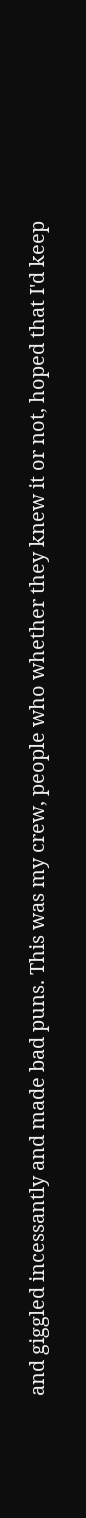and giggled incessantly and made bad puns. This was my crew, people who whether they knew it or not, hoped that I'd keep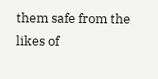them safe from the likes of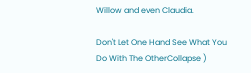Willow and even Claudia.

Don't Let One Hand See What You Do With The OtherCollapse )